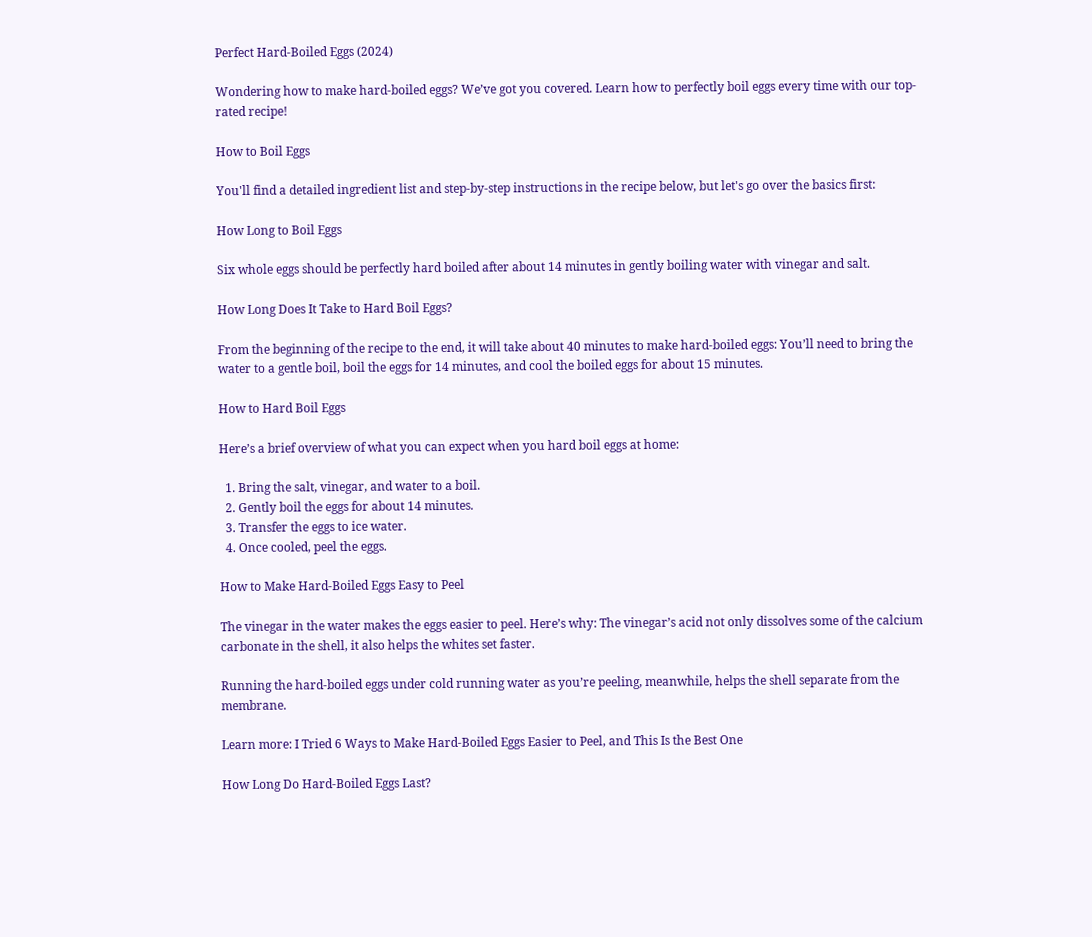Perfect Hard-Boiled Eggs (2024)

Wondering how to make hard-boiled eggs? We’ve got you covered. Learn how to perfectly boil eggs every time with our top-rated recipe!

How to Boil Eggs

You'll find a detailed ingredient list and step-by-step instructions in the recipe below, but let's go over the basics first:

How Long to Boil Eggs

Six whole eggs should be perfectly hard boiled after about 14 minutes in gently boiling water with vinegar and salt.

How Long Does It Take to Hard Boil Eggs?

From the beginning of the recipe to the end, it will take about 40 minutes to make hard-boiled eggs: You’ll need to bring the water to a gentle boil, boil the eggs for 14 minutes, and cool the boiled eggs for about 15 minutes.

How to Hard Boil Eggs

Here’s a brief overview of what you can expect when you hard boil eggs at home:

  1. Bring the salt, vinegar, and water to a boil.
  2. Gently boil the eggs for about 14 minutes.
  3. Transfer the eggs to ice water.
  4. Once cooled, peel the eggs.

How to Make Hard-Boiled Eggs Easy to Peel

The vinegar in the water makes the eggs easier to peel. Here’s why: The vinegar’s acid not only dissolves some of the calcium carbonate in the shell, it also helps the whites set faster.

Running the hard-boiled eggs under cold running water as you’re peeling, meanwhile, helps the shell separate from the membrane.

Learn more: I Tried 6 Ways to Make Hard-Boiled Eggs Easier to Peel, and This Is the Best One

How Long Do Hard-Boiled Eggs Last?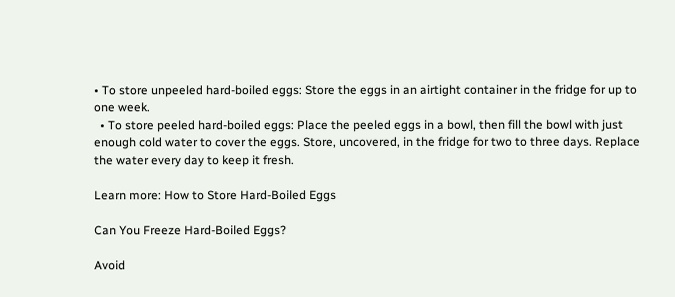• To store unpeeled hard-boiled eggs: Store the eggs in an airtight container in the fridge for up to one week.
  • To store peeled hard-boiled eggs: Place the peeled eggs in a bowl, then fill the bowl with just enough cold water to cover the eggs. Store, uncovered, in the fridge for two to three days. Replace the water every day to keep it fresh.

Learn more: How to Store Hard-Boiled Eggs

Can You Freeze Hard-Boiled Eggs?

Avoid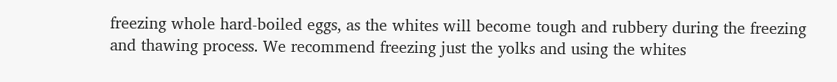freezing whole hard-boiled eggs, as the whites will become tough and rubbery during the freezing and thawing process. We recommend freezing just the yolks and using the whites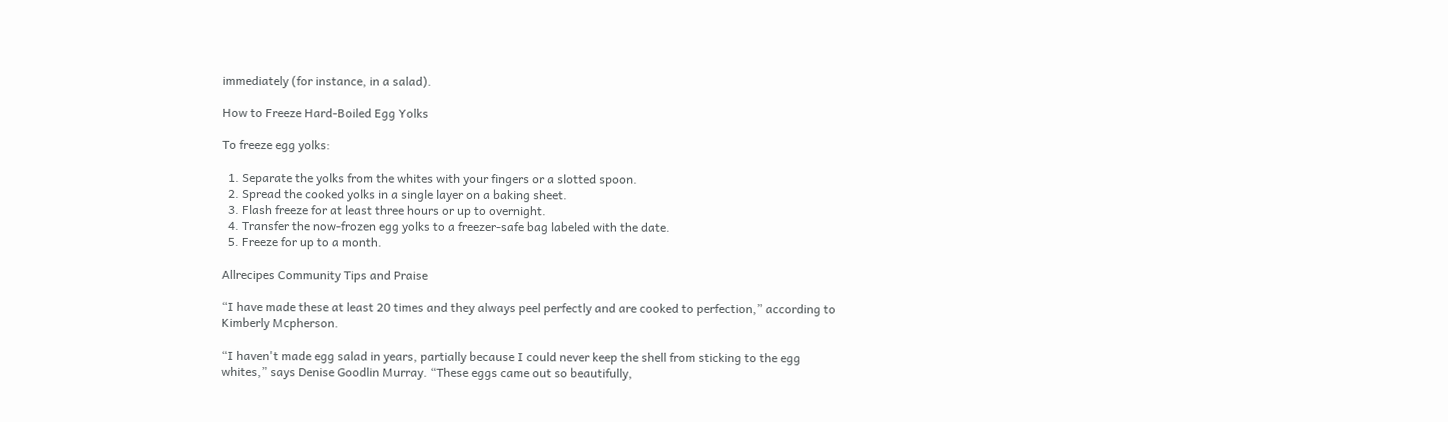immediately (for instance, in a salad).

How to Freeze Hard-Boiled Egg Yolks

To freeze egg yolks:

  1. Separate the yolks from the whites with your fingers or a slotted spoon.
  2. Spread the cooked yolks in a single layer on a baking sheet.
  3. Flash freeze for at least three hours or up to overnight.
  4. Transfer the now-frozen egg yolks to a freezer-safe bag labeled with the date.
  5. Freeze for up to a month.

Allrecipes Community Tips and Praise

“I have made these at least 20 times and they always peel perfectly and are cooked to perfection,” according to Kimberly Mcpherson.

“I haven't made egg salad in years, partially because I could never keep the shell from sticking to the egg whites,” says Denise Goodlin Murray. “These eggs came out so beautifully,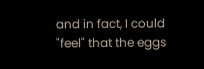and in fact, I could "feel" that the eggs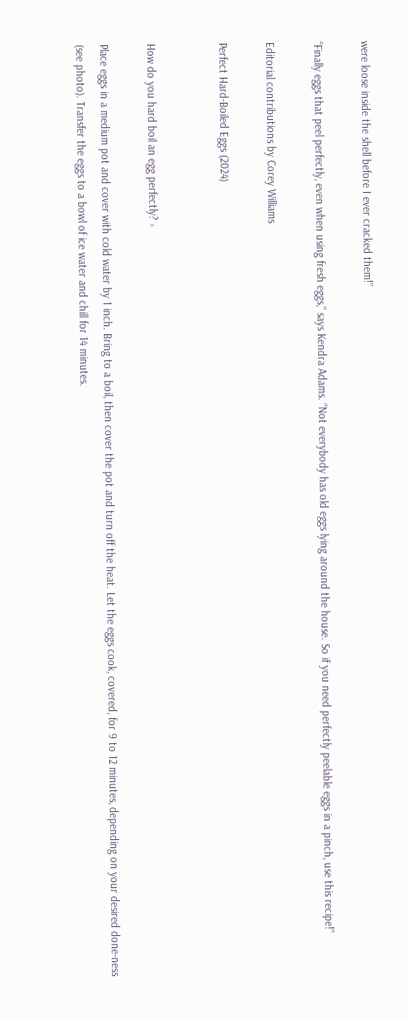were loose inside the shell before I ever cracked them!”

“Finally eggs that peel perfectly, even when using fresh eggs,” says Kendra Adams. “Not everybody has old eggs lying around the house. So if you need perfectly peelable eggs in a pinch, use this recipe!”

Editorial contributions by Corey Williams

Perfect Hard-Boiled Eggs (2024)


How do you hard boil an egg perfectly? ›

Place eggs in a medium pot and cover with cold water by 1 inch. Bring to a boil, then cover the pot and turn off the heat. Let the eggs cook, covered, for 9 to 12 minutes, depending on your desired done-ness (see photo). Transfer the eggs to a bowl of ice water and chill for 14 minutes.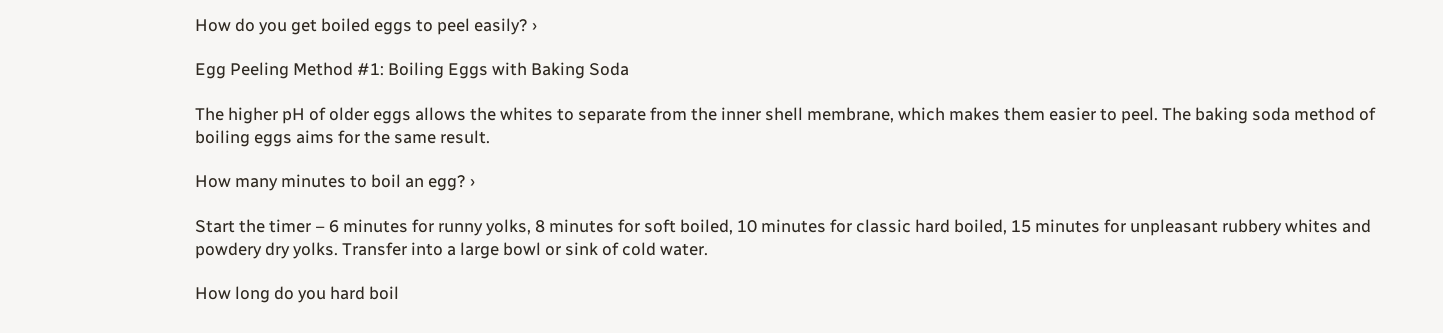How do you get boiled eggs to peel easily? ›

Egg Peeling Method #1: Boiling Eggs with Baking Soda

The higher pH of older eggs allows the whites to separate from the inner shell membrane, which makes them easier to peel. The baking soda method of boiling eggs aims for the same result.

How many minutes to boil an egg? ›

Start the timer – 6 minutes for runny yolks, 8 minutes for soft boiled, 10 minutes for classic hard boiled, 15 minutes for unpleasant rubbery whites and powdery dry yolks. Transfer into a large bowl or sink of cold water.

How long do you hard boil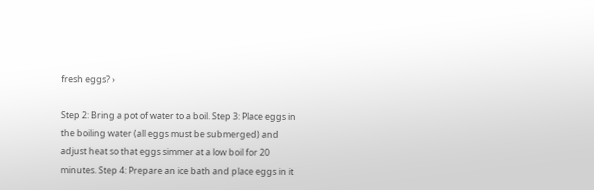fresh eggs? ›

Step 2: Bring a pot of water to a boil. Step 3: Place eggs in the boiling water (all eggs must be submerged) and adjust heat so that eggs simmer at a low boil for 20 minutes. Step 4: Prepare an ice bath and place eggs in it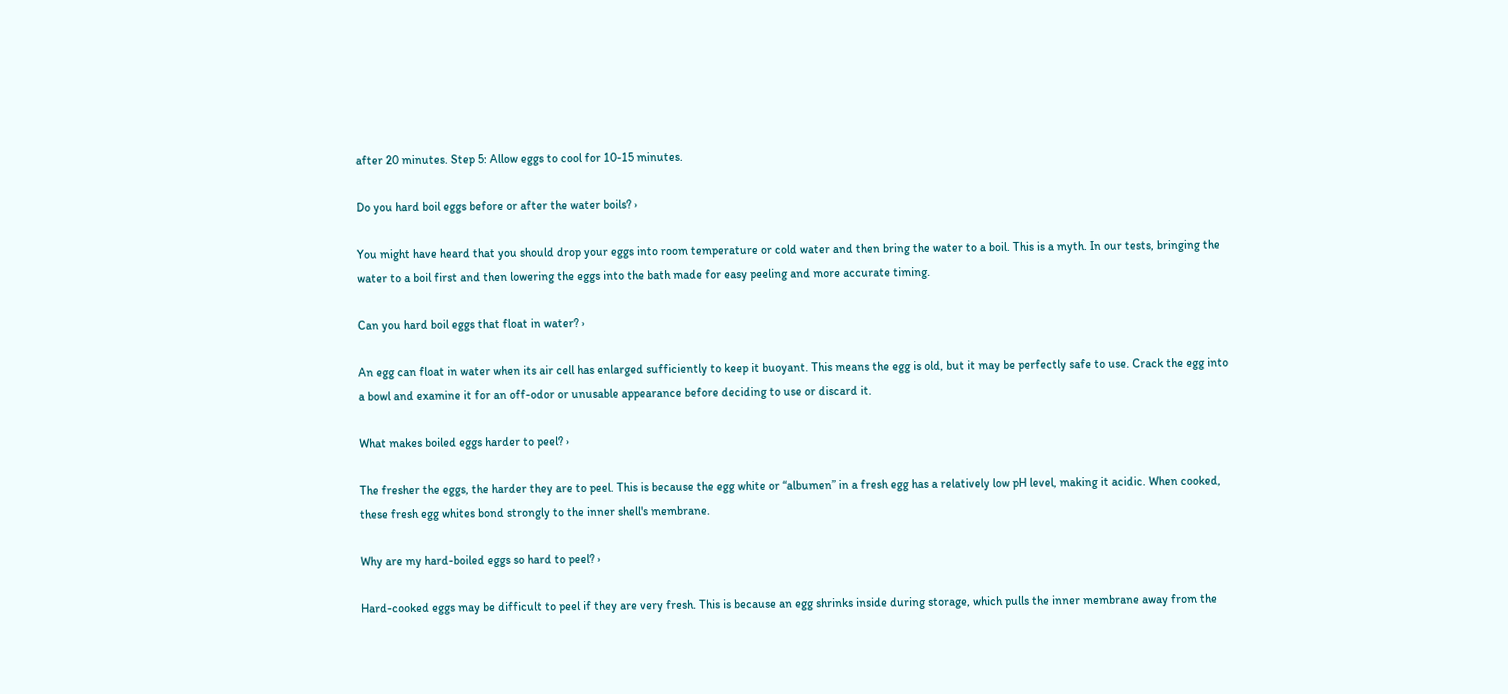after 20 minutes. Step 5: Allow eggs to cool for 10-15 minutes.

Do you hard boil eggs before or after the water boils? ›

You might have heard that you should drop your eggs into room temperature or cold water and then bring the water to a boil. This is a myth. In our tests, bringing the water to a boil first and then lowering the eggs into the bath made for easy peeling and more accurate timing.

Can you hard boil eggs that float in water? ›

An egg can float in water when its air cell has enlarged sufficiently to keep it buoyant. This means the egg is old, but it may be perfectly safe to use. Crack the egg into a bowl and examine it for an off-odor or unusable appearance before deciding to use or discard it.

What makes boiled eggs harder to peel? ›

The fresher the eggs, the harder they are to peel. This is because the egg white or “albumen” in a fresh egg has a relatively low pH level, making it acidic. When cooked, these fresh egg whites bond strongly to the inner shell's membrane.

Why are my hard-boiled eggs so hard to peel? ›

Hard-cooked eggs may be difficult to peel if they are very fresh. This is because an egg shrinks inside during storage, which pulls the inner membrane away from the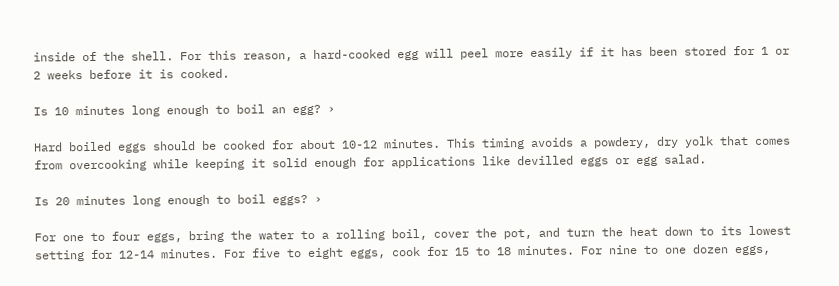inside of the shell. For this reason, a hard-cooked egg will peel more easily if it has been stored for 1 or 2 weeks before it is cooked.

Is 10 minutes long enough to boil an egg? ›

Hard boiled eggs should be cooked for about 10-12 minutes. This timing avoids a powdery, dry yolk that comes from overcooking while keeping it solid enough for applications like devilled eggs or egg salad.

Is 20 minutes long enough to boil eggs? ›

For one to four eggs, bring the water to a rolling boil, cover the pot, and turn the heat down to its lowest setting for 12-14 minutes. For five to eight eggs, cook for 15 to 18 minutes. For nine to one dozen eggs,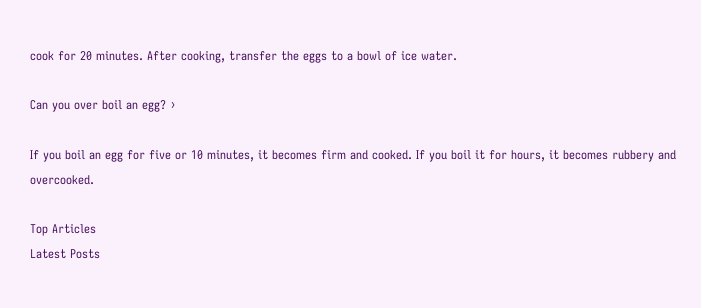cook for 20 minutes. After cooking, transfer the eggs to a bowl of ice water.

Can you over boil an egg? ›

If you boil an egg for five or 10 minutes, it becomes firm and cooked. If you boil it for hours, it becomes rubbery and overcooked.

Top Articles
Latest Posts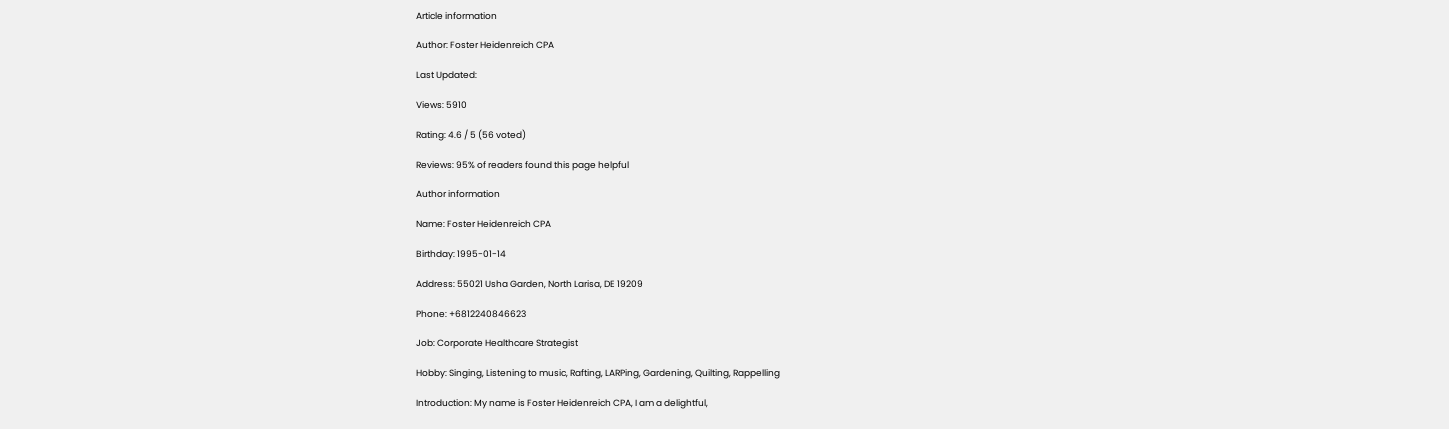Article information

Author: Foster Heidenreich CPA

Last Updated:

Views: 5910

Rating: 4.6 / 5 (56 voted)

Reviews: 95% of readers found this page helpful

Author information

Name: Foster Heidenreich CPA

Birthday: 1995-01-14

Address: 55021 Usha Garden, North Larisa, DE 19209

Phone: +6812240846623

Job: Corporate Healthcare Strategist

Hobby: Singing, Listening to music, Rafting, LARPing, Gardening, Quilting, Rappelling

Introduction: My name is Foster Heidenreich CPA, I am a delightful,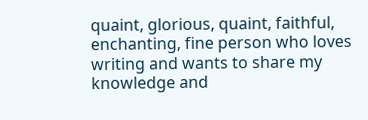quaint, glorious, quaint, faithful, enchanting, fine person who loves writing and wants to share my knowledge and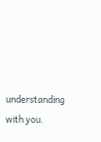understanding with you.